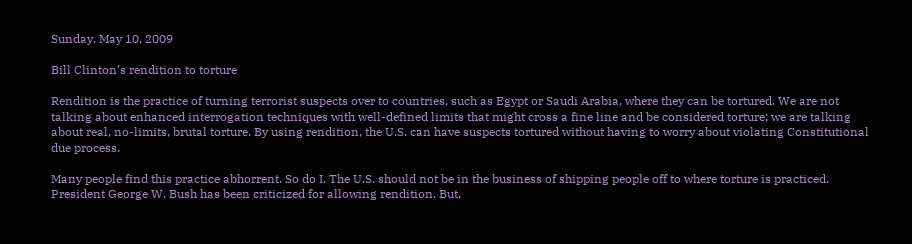Sunday, May 10, 2009

Bill Clinton’s rendition to torture

Rendition is the practice of turning terrorist suspects over to countries, such as Egypt or Saudi Arabia, where they can be tortured. We are not talking about enhanced interrogation techniques with well-defined limits that might cross a fine line and be considered torture; we are talking about real, no-limits, brutal torture. By using rendition, the U.S. can have suspects tortured without having to worry about violating Constitutional due process.

Many people find this practice abhorrent. So do I. The U.S. should not be in the business of shipping people off to where torture is practiced. President George W. Bush has been criticized for allowing rendition. But,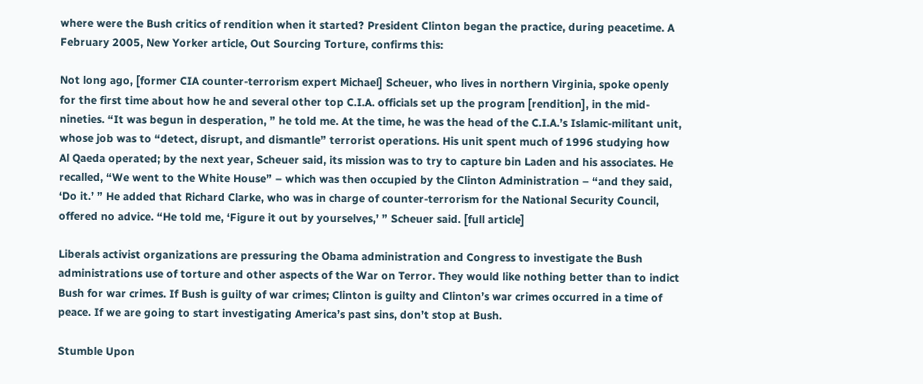where were the Bush critics of rendition when it started? President Clinton began the practice, during peacetime. A February 2005, New Yorker article, Out Sourcing Torture, confirms this:

Not long ago, [former CIA counter-terrorism expert Michael] Scheuer, who lives in northern Virginia, spoke openly for the first time about how he and several other top C.I.A. officials set up the program [rendition], in the mid-nineties. “It was begun in desperation, ” he told me. At the time, he was the head of the C.I.A.’s Islamic-militant unit, whose job was to “detect, disrupt, and dismantle” terrorist operations. His unit spent much of 1996 studying how Al Qaeda operated; by the next year, Scheuer said, its mission was to try to capture bin Laden and his associates. He recalled, “We went to the White House” – which was then occupied by the Clinton Administration – “and they said, ‘Do it.’ ” He added that Richard Clarke, who was in charge of counter-terrorism for the National Security Council, offered no advice. “He told me, ‘Figure it out by yourselves,’ ” Scheuer said. [full article]

Liberals activist organizations are pressuring the Obama administration and Congress to investigate the Bush administrations use of torture and other aspects of the War on Terror. They would like nothing better than to indict Bush for war crimes. If Bush is guilty of war crimes; Clinton is guilty and Clinton’s war crimes occurred in a time of peace. If we are going to start investigating America’s past sins, don’t stop at Bush.

Stumble Upon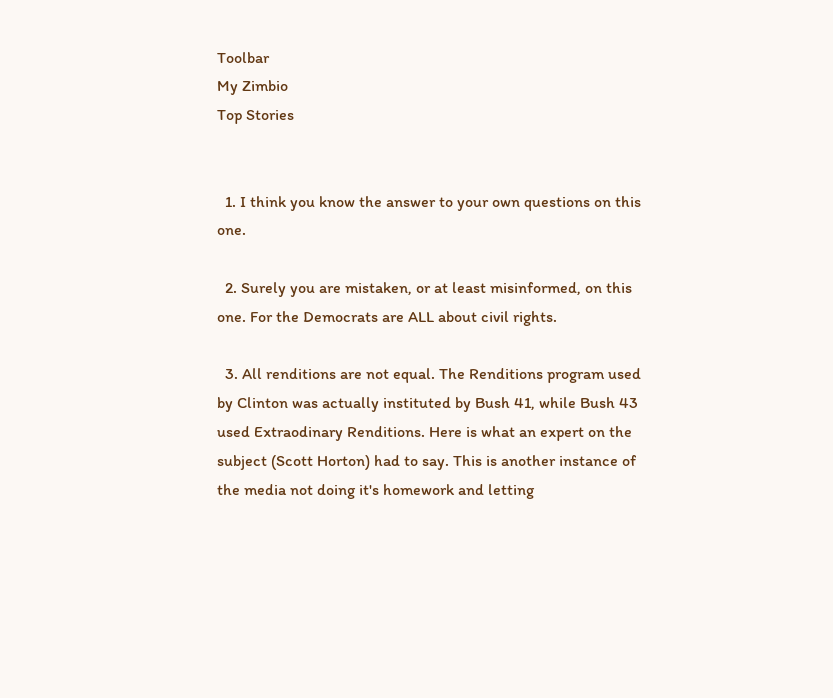Toolbar
My Zimbio
Top Stories


  1. I think you know the answer to your own questions on this one.

  2. Surely you are mistaken, or at least misinformed, on this one. For the Democrats are ALL about civil rights.

  3. All renditions are not equal. The Renditions program used by Clinton was actually instituted by Bush 41, while Bush 43 used Extraodinary Renditions. Here is what an expert on the subject (Scott Horton) had to say. This is another instance of the media not doing it's homework and letting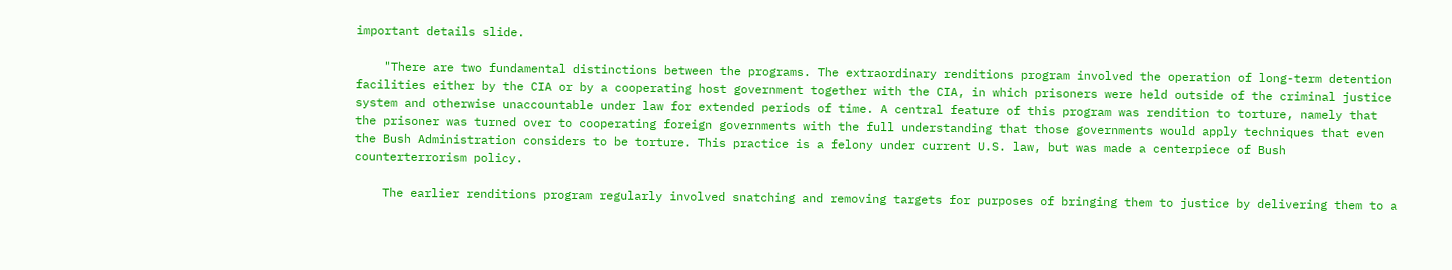important details slide.

    "There are two fundamental distinctions between the programs. The extraordinary renditions program involved the operation of long-term detention facilities either by the CIA or by a cooperating host government together with the CIA, in which prisoners were held outside of the criminal justice system and otherwise unaccountable under law for extended periods of time. A central feature of this program was rendition to torture, namely that the prisoner was turned over to cooperating foreign governments with the full understanding that those governments would apply techniques that even the Bush Administration considers to be torture. This practice is a felony under current U.S. law, but was made a centerpiece of Bush counterterrorism policy.

    The earlier renditions program regularly involved snatching and removing targets for purposes of bringing them to justice by delivering them to a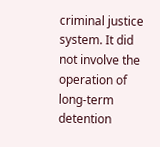criminal justice system. It did not involve the operation of long-term detention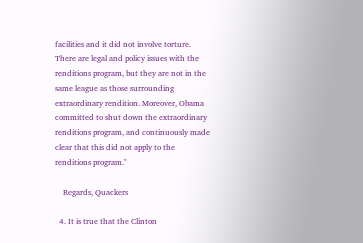facilities and it did not involve torture. There are legal and policy issues with the renditions program, but they are not in the same league as those surrounding extraordinary rendition. Moreover, Obama committed to shut down the extraordinary renditions program, and continuously made clear that this did not apply to the renditions program."

    Regards, Quackers

  4. It is true that the Clinton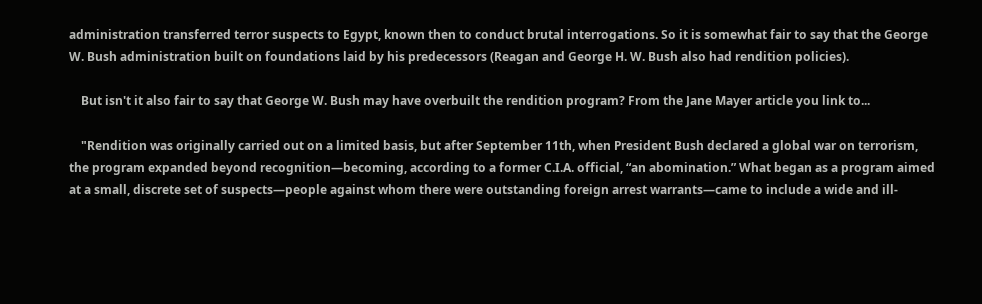administration transferred terror suspects to Egypt, known then to conduct brutal interrogations. So it is somewhat fair to say that the George W. Bush administration built on foundations laid by his predecessors (Reagan and George H. W. Bush also had rendition policies).

    But isn't it also fair to say that George W. Bush may have overbuilt the rendition program? From the Jane Mayer article you link to...

    "Rendition was originally carried out on a limited basis, but after September 11th, when President Bush declared a global war on terrorism, the program expanded beyond recognition—becoming, according to a former C.I.A. official, “an abomination.” What began as a program aimed at a small, discrete set of suspects—people against whom there were outstanding foreign arrest warrants—came to include a wide and ill-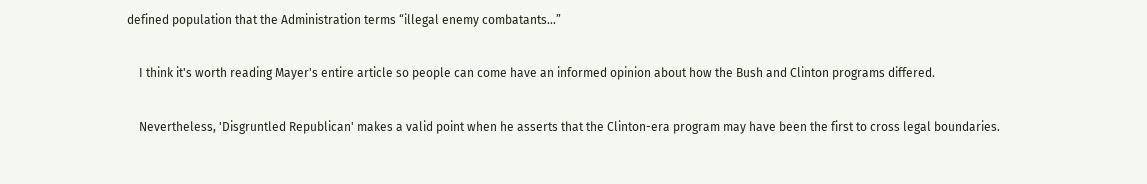defined population that the Administration terms “illegal enemy combatants...”

    I think it's worth reading Mayer's entire article so people can come have an informed opinion about how the Bush and Clinton programs differed.

    Nevertheless, 'Disgruntled Republican' makes a valid point when he asserts that the Clinton-era program may have been the first to cross legal boundaries.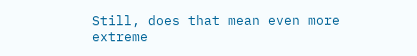Still, does that mean even more extreme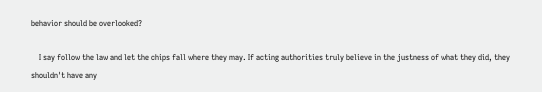behavior should be overlooked?

    I say follow the law and let the chips fall where they may. If acting authorities truly believe in the justness of what they did, they shouldn't have any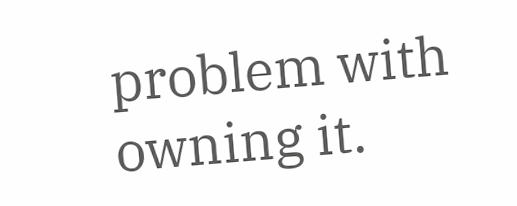problem with owning it.